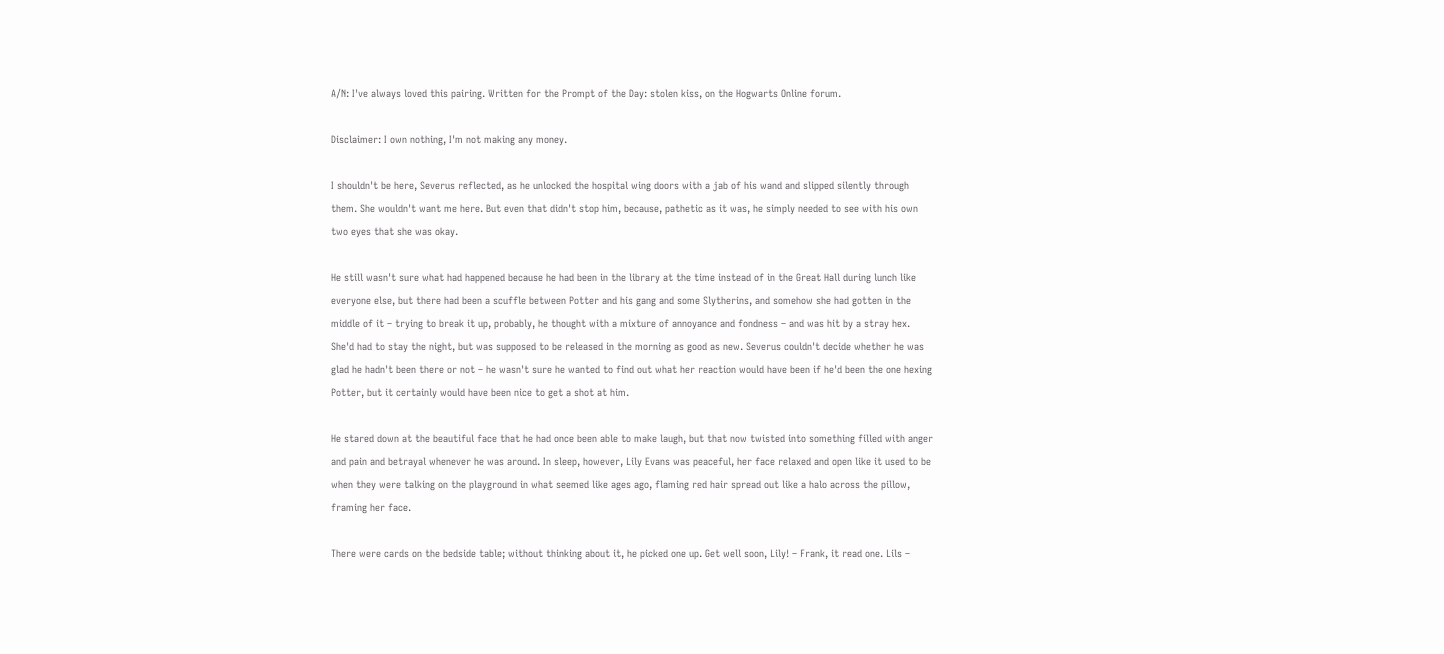A/N: I've always loved this pairing. Written for the Prompt of the Day: stolen kiss, on the Hogwarts Online forum.

Disclaimer: I own nothing, I'm not making any money.

I shouldn't be here, Severus reflected, as he unlocked the hospital wing doors with a jab of his wand and slipped silently through them. She wouldn't want me here. But even that didn't stop him, because, pathetic as it was, he simply needed to see with his own two eyes that she was okay.

He still wasn't sure what had happened because he had been in the library at the time instead of in the Great Hall during lunch like everyone else, but there had been a scuffle between Potter and his gang and some Slytherins, and somehow she had gotten in the middle of it – trying to break it up, probably, he thought with a mixture of annoyance and fondness – and was hit by a stray hex. She'd had to stay the night, but was supposed to be released in the morning as good as new. Severus couldn't decide whether he was glad he hadn't been there or not – he wasn't sure he wanted to find out what her reaction would have been if he'd been the one hexing Potter, but it certainly would have been nice to get a shot at him.

He stared down at the beautiful face that he had once been able to make laugh, but that now twisted into something filled with anger and pain and betrayal whenever he was around. In sleep, however, Lily Evans was peaceful, her face relaxed and open like it used to be when they were talking on the playground in what seemed like ages ago, flaming red hair spread out like a halo across the pillow, framing her face.

There were cards on the bedside table; without thinking about it, he picked one up. Get well soon, Lily! – Frank, it read one. Lils –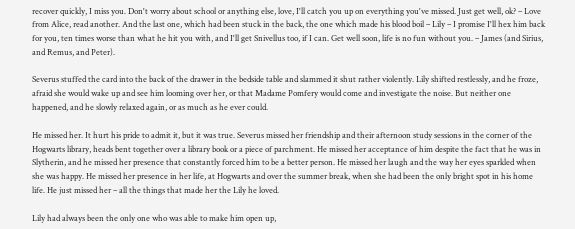recover quickly, I miss you. Don't worry about school or anything else, love, I'll catch you up on everything you've missed. Just get well, ok? – Love from Alice, read another. And the last one, which had been stuck in the back, the one which made his blood boil – Lily – I promise I'll hex him back for you, ten times worse than what he hit you with, and I'll get Snivellus too, if I can. Get well soon, life is no fun without you. – James (and Sirius, and Remus, and Peter).

Severus stuffed the card into the back of the drawer in the bedside table and slammed it shut rather violently. Lily shifted restlessly, and he froze, afraid she would wake up and see him looming over her, or that Madame Pomfery would come and investigate the noise. But neither one happened, and he slowly relaxed again, or as much as he ever could.

He missed her. It hurt his pride to admit it, but it was true. Severus missed her friendship and their afternoon study sessions in the corner of the Hogwarts library, heads bent together over a library book or a piece of parchment. He missed her acceptance of him despite the fact that he was in Slytherin, and he missed her presence that constantly forced him to be a better person. He missed her laugh and the way her eyes sparkled when she was happy. He missed her presence in her life, at Hogwarts and over the summer break, when she had been the only bright spot in his home life. He just missed her – all the things that made her the Lily he loved.

Lily had always been the only one who was able to make him open up,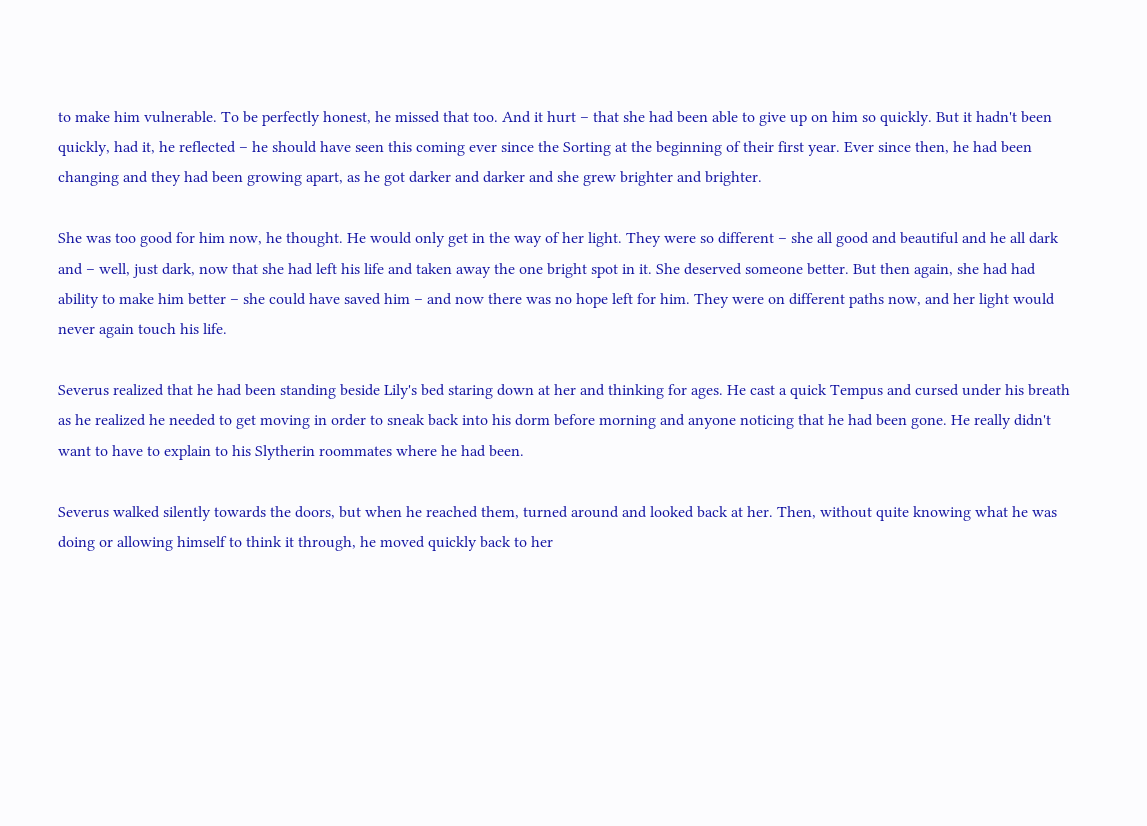to make him vulnerable. To be perfectly honest, he missed that too. And it hurt – that she had been able to give up on him so quickly. But it hadn't been quickly, had it, he reflected – he should have seen this coming ever since the Sorting at the beginning of their first year. Ever since then, he had been changing and they had been growing apart, as he got darker and darker and she grew brighter and brighter.

She was too good for him now, he thought. He would only get in the way of her light. They were so different – she all good and beautiful and he all dark and – well, just dark, now that she had left his life and taken away the one bright spot in it. She deserved someone better. But then again, she had had ability to make him better – she could have saved him – and now there was no hope left for him. They were on different paths now, and her light would never again touch his life.

Severus realized that he had been standing beside Lily's bed staring down at her and thinking for ages. He cast a quick Tempus and cursed under his breath as he realized he needed to get moving in order to sneak back into his dorm before morning and anyone noticing that he had been gone. He really didn't want to have to explain to his Slytherin roommates where he had been.

Severus walked silently towards the doors, but when he reached them, turned around and looked back at her. Then, without quite knowing what he was doing or allowing himself to think it through, he moved quickly back to her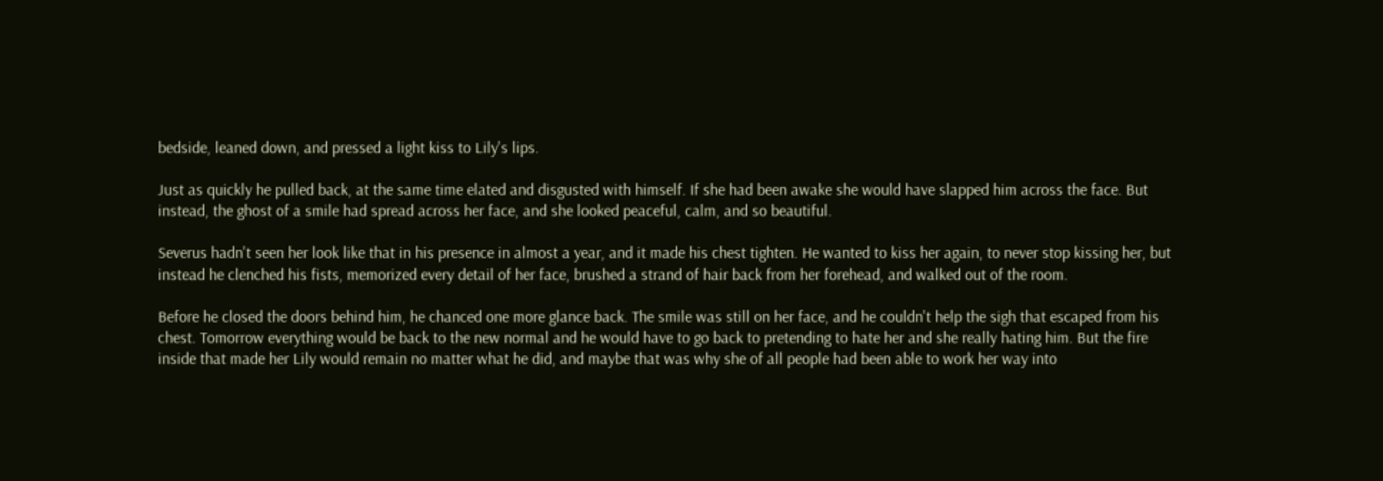bedside, leaned down, and pressed a light kiss to Lily's lips.

Just as quickly he pulled back, at the same time elated and disgusted with himself. If she had been awake she would have slapped him across the face. But instead, the ghost of a smile had spread across her face, and she looked peaceful, calm, and so beautiful.

Severus hadn't seen her look like that in his presence in almost a year, and it made his chest tighten. He wanted to kiss her again, to never stop kissing her, but instead he clenched his fists, memorized every detail of her face, brushed a strand of hair back from her forehead, and walked out of the room.

Before he closed the doors behind him, he chanced one more glance back. The smile was still on her face, and he couldn't help the sigh that escaped from his chest. Tomorrow everything would be back to the new normal and he would have to go back to pretending to hate her and she really hating him. But the fire inside that made her Lily would remain no matter what he did, and maybe that was why she of all people had been able to work her way into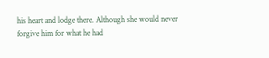his heart and lodge there. Although she would never forgive him for what he had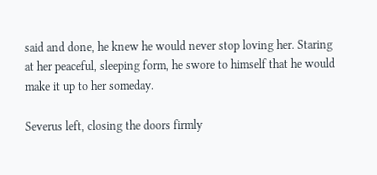said and done, he knew he would never stop loving her. Staring at her peaceful, sleeping form, he swore to himself that he would make it up to her someday.

Severus left, closing the doors firmly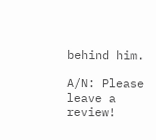behind him.

A/N: Please leave a review!